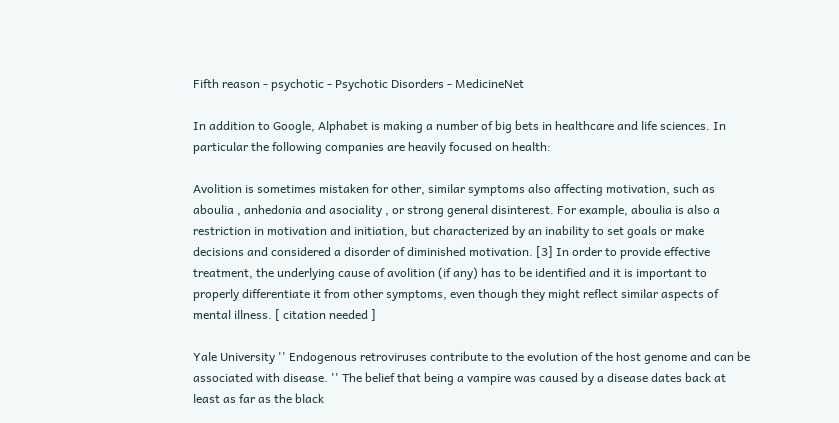Fifth reason - psychotic - Psychotic Disorders - MedicineNet

In addition to Google, Alphabet is making a number of big bets in healthcare and life sciences. In particular the following companies are heavily focused on health:

Avolition is sometimes mistaken for other, similar symptoms also affecting motivation, such as aboulia , anhedonia and asociality , or strong general disinterest. For example, aboulia is also a restriction in motivation and initiation, but characterized by an inability to set goals or make decisions and considered a disorder of diminished motivation. [3] In order to provide effective treatment, the underlying cause of avolition (if any) has to be identified and it is important to properly differentiate it from other symptoms, even though they might reflect similar aspects of mental illness. [ citation needed ]

Yale University '' Endogenous retroviruses contribute to the evolution of the host genome and can be associated with disease. '' The belief that being a vampire was caused by a disease dates back at least as far as the black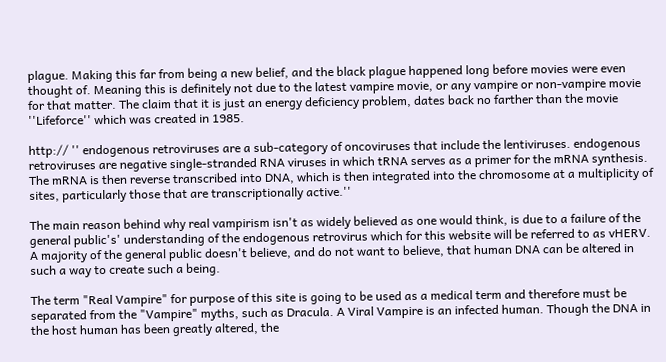plague. Making this far from being a new belief, and the black plague happened long before movies were even thought of. Meaning this is definitely not due to the latest vampire movie, or any vampire or non-vampire movie for that matter. The claim that it is just an energy deficiency problem, dates back no farther than the movie ''Lifeforce'' which was created in 1985.

http:// '' endogenous retroviruses are a sub-category of oncoviruses that include the lentiviruses. endogenous retroviruses are negative single-stranded RNA viruses in which tRNA serves as a primer for the mRNA synthesis. The mRNA is then reverse transcribed into DNA, which is then integrated into the chromosome at a multiplicity of sites, particularly those that are transcriptionally active.''

The main reason behind why real vampirism isn't as widely believed as one would think, is due to a failure of the general public's' understanding of the endogenous retrovirus which for this website will be referred to as vHERV. A majority of the general public doesn't believe, and do not want to believe, that human DNA can be altered in such a way to create such a being.

The term "Real Vampire" for purpose of this site is going to be used as a medical term and therefore must be separated from the "Vampire" myths, such as Dracula. A Viral Vampire is an infected human. Though the DNA in the host human has been greatly altered, the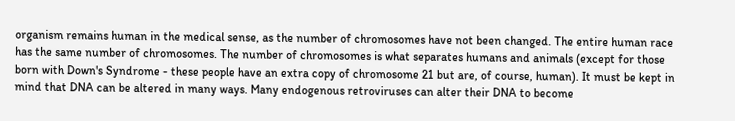organism remains human in the medical sense, as the number of chromosomes have not been changed. The entire human race has the same number of chromosomes. The number of chromosomes is what separates humans and animals (except for those born with Down's Syndrome - these people have an extra copy of chromosome 21 but are, of course, human). It must be kept in mind that DNA can be altered in many ways. Many endogenous retroviruses can alter their DNA to become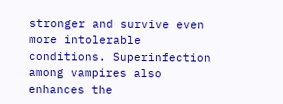stronger and survive even more intolerable conditions. Superinfection among vampires also enhances the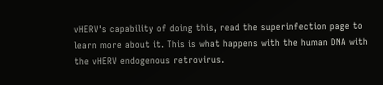vHERV's capability of doing this, read the superinfection page to learn more about it. This is what happens with the human DNA with the vHERV endogenous retrovirus.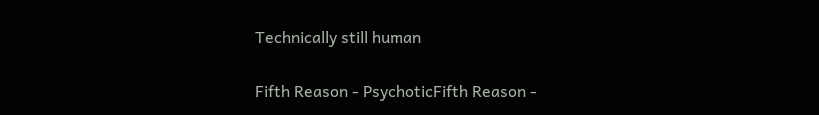Technically still human

Fifth Reason - PsychoticFifth Reason -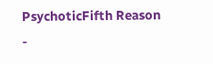PsychoticFifth Reason -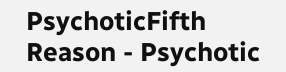PsychoticFifth Reason - Psychotic